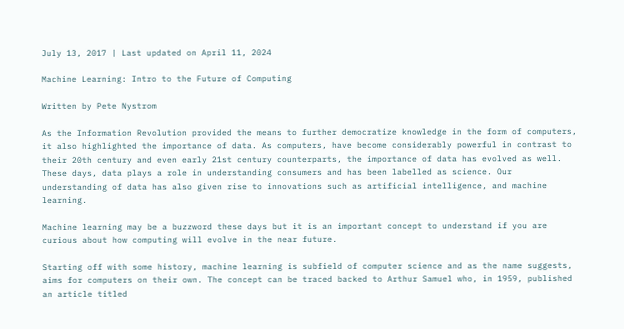July 13, 2017 | Last updated on April 11, 2024

Machine Learning: Intro to the Future of Computing

Written by Pete Nystrom

As the Information Revolution provided the means to further democratize knowledge in the form of computers, it also highlighted the importance of data. As computers, have become considerably powerful in contrast to their 20th century and even early 21st century counterparts, the importance of data has evolved as well. These days, data plays a role in understanding consumers and has been labelled as science. Our understanding of data has also given rise to innovations such as artificial intelligence, and machine learning.

Machine learning may be a buzzword these days but it is an important concept to understand if you are curious about how computing will evolve in the near future.

Starting off with some history, machine learning is subfield of computer science and as the name suggests, aims for computers on their own. The concept can be traced backed to Arthur Samuel who, in 1959, published an article titled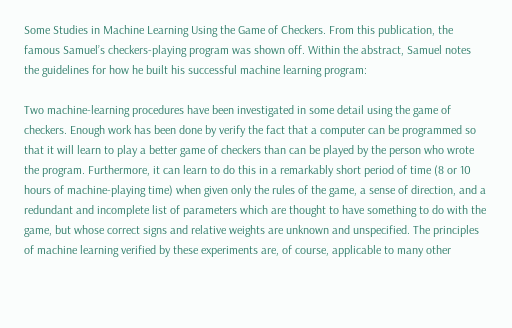Some Studies in Machine Learning Using the Game of Checkers. From this publication, the famous Samuel’s checkers-playing program was shown off. Within the abstract, Samuel notes the guidelines for how he built his successful machine learning program:

Two machine-learning procedures have been investigated in some detail using the game of checkers. Enough work has been done by verify the fact that a computer can be programmed so that it will learn to play a better game of checkers than can be played by the person who wrote the program. Furthermore, it can learn to do this in a remarkably short period of time (8 or 10 hours of machine-playing time) when given only the rules of the game, a sense of direction, and a redundant and incomplete list of parameters which are thought to have something to do with the game, but whose correct signs and relative weights are unknown and unspecified. The principles of machine learning verified by these experiments are, of course, applicable to many other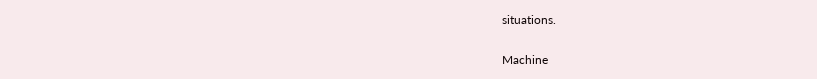situations.

Machine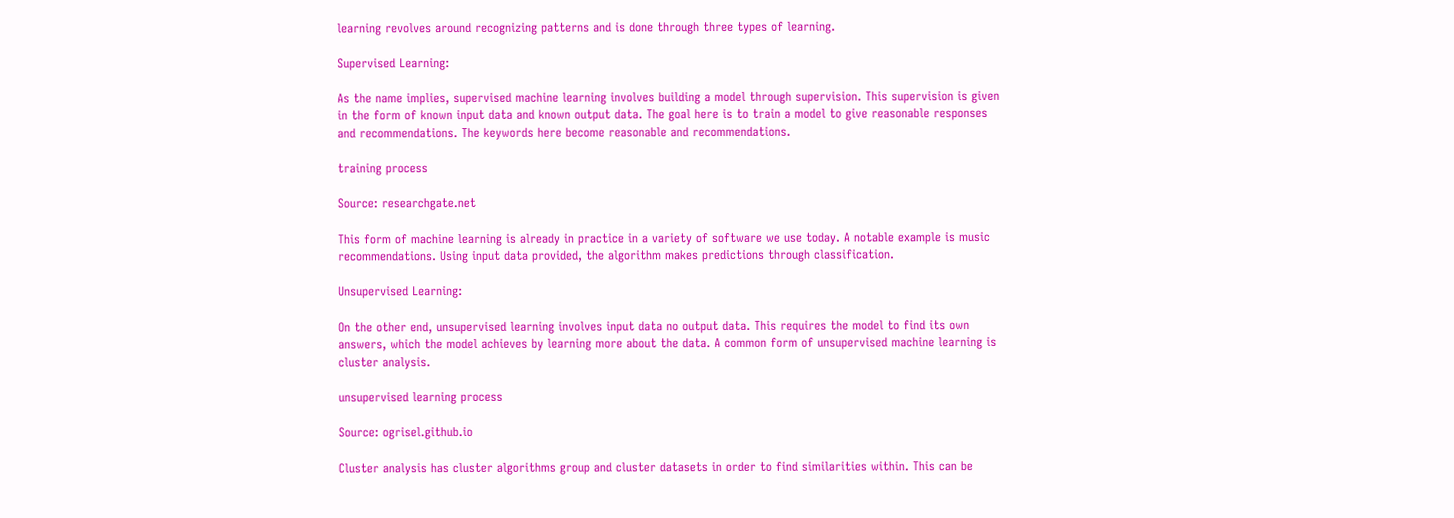learning revolves around recognizing patterns and is done through three types of learning.

Supervised Learning:

As the name implies, supervised machine learning involves building a model through supervision. This supervision is given in the form of known input data and known output data. The goal here is to train a model to give reasonable responses and recommendations. The keywords here become reasonable and recommendations.

training process

Source: researchgate.net

This form of machine learning is already in practice in a variety of software we use today. A notable example is music recommendations. Using input data provided, the algorithm makes predictions through classification.

Unsupervised Learning:

On the other end, unsupervised learning involves input data no output data. This requires the model to find its own answers, which the model achieves by learning more about the data. A common form of unsupervised machine learning is cluster analysis.

unsupervised learning process

Source: ogrisel.github.io

Cluster analysis has cluster algorithms group and cluster datasets in order to find similarities within. This can be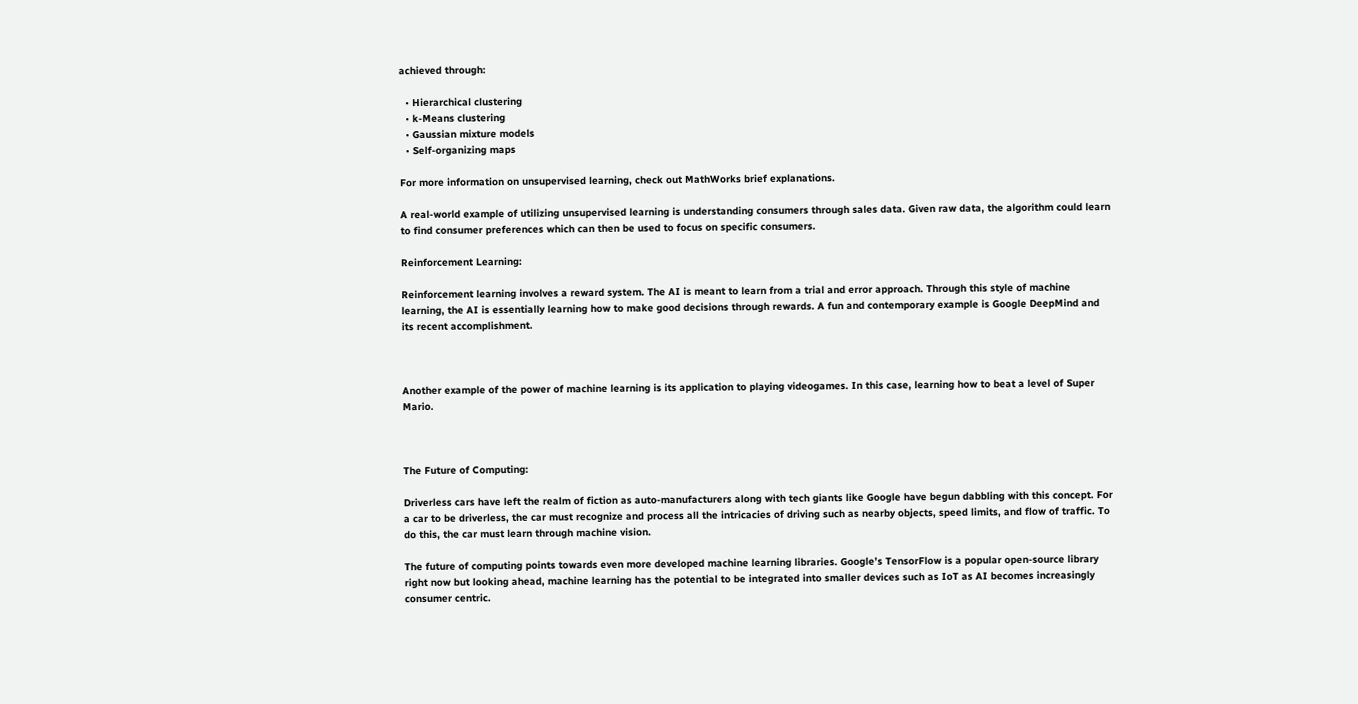achieved through:

  • Hierarchical clustering
  • k-Means clustering
  • Gaussian mixture models
  • Self-organizing maps

For more information on unsupervised learning, check out MathWorks brief explanations.

A real-world example of utilizing unsupervised learning is understanding consumers through sales data. Given raw data, the algorithm could learn to find consumer preferences which can then be used to focus on specific consumers.

Reinforcement Learning:

Reinforcement learning involves a reward system. The AI is meant to learn from a trial and error approach. Through this style of machine learning, the AI is essentially learning how to make good decisions through rewards. A fun and contemporary example is Google DeepMind and its recent accomplishment.



Another example of the power of machine learning is its application to playing videogames. In this case, learning how to beat a level of Super Mario.



The Future of Computing:

Driverless cars have left the realm of fiction as auto-manufacturers along with tech giants like Google have begun dabbling with this concept. For a car to be driverless, the car must recognize and process all the intricacies of driving such as nearby objects, speed limits, and flow of traffic. To do this, the car must learn through machine vision.

The future of computing points towards even more developed machine learning libraries. Google’s TensorFlow is a popular open-source library right now but looking ahead, machine learning has the potential to be integrated into smaller devices such as IoT as AI becomes increasingly consumer centric.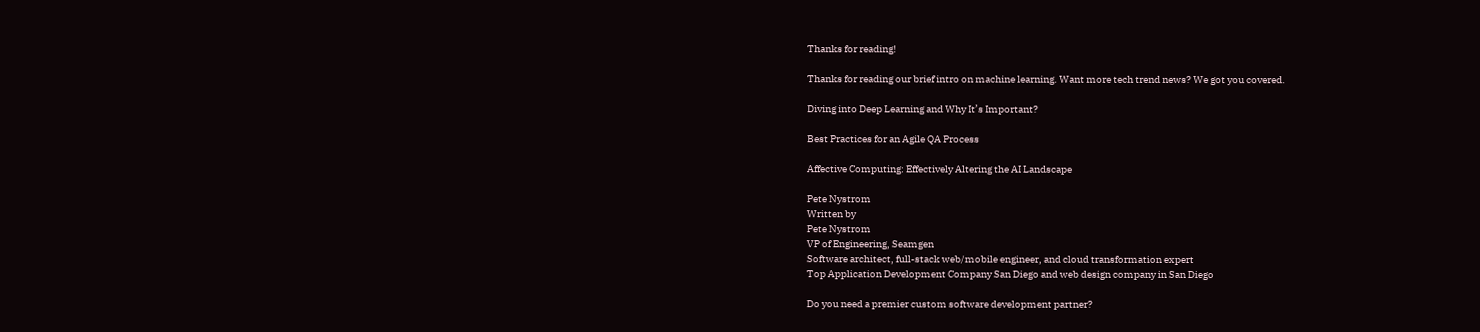Thanks for reading!

Thanks for reading our brief intro on machine learning. Want more tech trend news? We got you covered.

Diving into Deep Learning and Why It’s Important?

Best Practices for an Agile QA Process

Affective Computing: Effectively Altering the AI Landscape

Pete Nystrom
Written by
Pete Nystrom
VP of Engineering, Seamgen
Software architect, full-stack web/mobile engineer, and cloud transformation expert
Top Application Development Company San Diego and web design company in San Diego

Do you need a premier custom software development partner?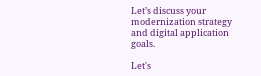Let’s discuss your modernization strategy and digital application goals.

Let's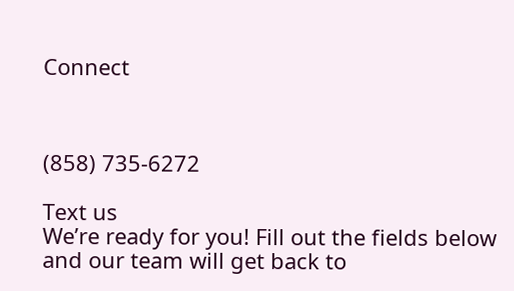Connect



(858) 735-6272

Text us
We’re ready for you! Fill out the fields below and our team will get back to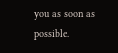you as soon as possible.